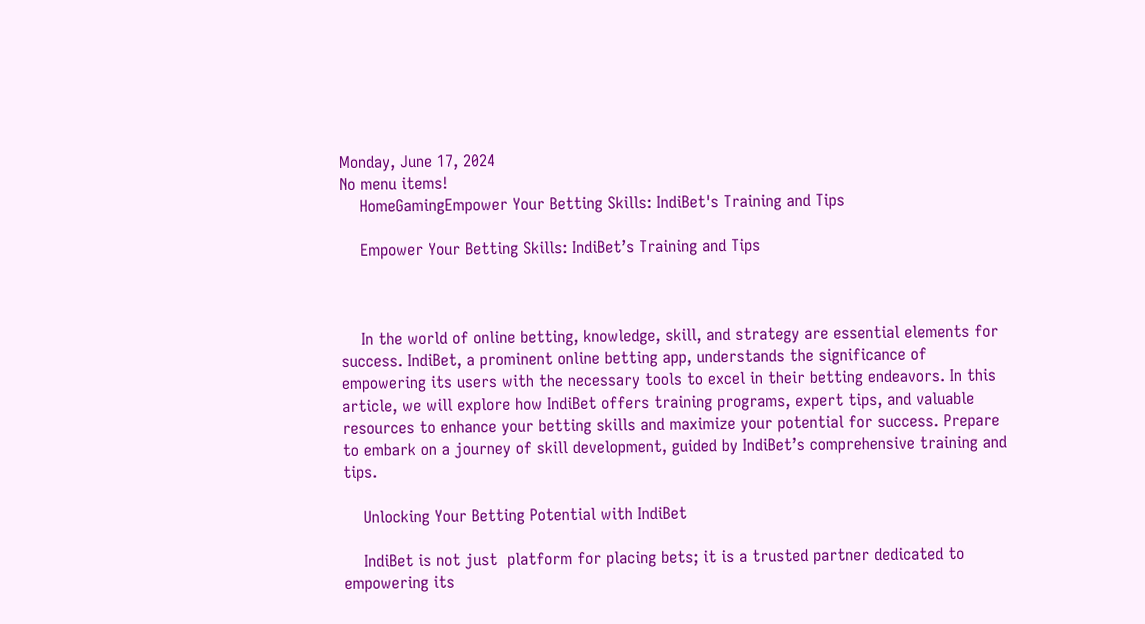Monday, June 17, 2024
No menu items!
    HomeGamingEmpower Your Betting Skills: IndiBet's Training and Tips

    Empower Your Betting Skills: IndiBet’s Training and Tips



    In the world of online betting, knowledge, skill, and strategy are essential elements for success. IndiBet, a prominent online betting app, understands the significance of empowering its users with the necessary tools to excel in their betting endeavors. In this article, we will explore how IndiBet offers training programs, expert tips, and valuable resources to enhance your betting skills and maximize your potential for success. Prepare to embark on a journey of skill development, guided by IndiBet’s comprehensive training and tips.

    Unlocking Your Betting Potential with IndiBet

    IndiBet is not just  platform for placing bets; it is a trusted partner dedicated to empowering its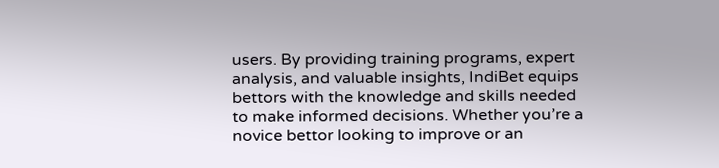users. By providing training programs, expert analysis, and valuable insights, IndiBet equips bettors with the knowledge and skills needed to make informed decisions. Whether you’re a novice bettor looking to improve or an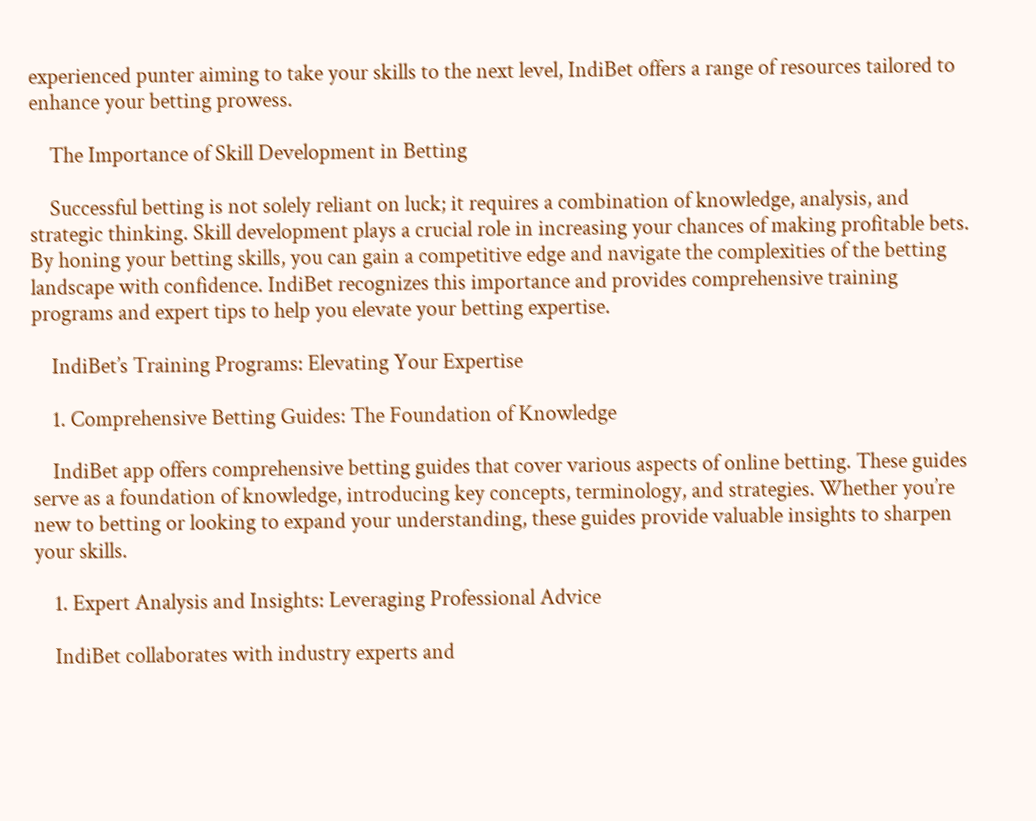experienced punter aiming to take your skills to the next level, IndiBet offers a range of resources tailored to enhance your betting prowess.

    The Importance of Skill Development in Betting

    Successful betting is not solely reliant on luck; it requires a combination of knowledge, analysis, and strategic thinking. Skill development plays a crucial role in increasing your chances of making profitable bets. By honing your betting skills, you can gain a competitive edge and navigate the complexities of the betting landscape with confidence. IndiBet recognizes this importance and provides comprehensive training programs and expert tips to help you elevate your betting expertise.

    IndiBet’s Training Programs: Elevating Your Expertise

    1. Comprehensive Betting Guides: The Foundation of Knowledge

    IndiBet app offers comprehensive betting guides that cover various aspects of online betting. These guides serve as a foundation of knowledge, introducing key concepts, terminology, and strategies. Whether you’re new to betting or looking to expand your understanding, these guides provide valuable insights to sharpen your skills.

    1. Expert Analysis and Insights: Leveraging Professional Advice

    IndiBet collaborates with industry experts and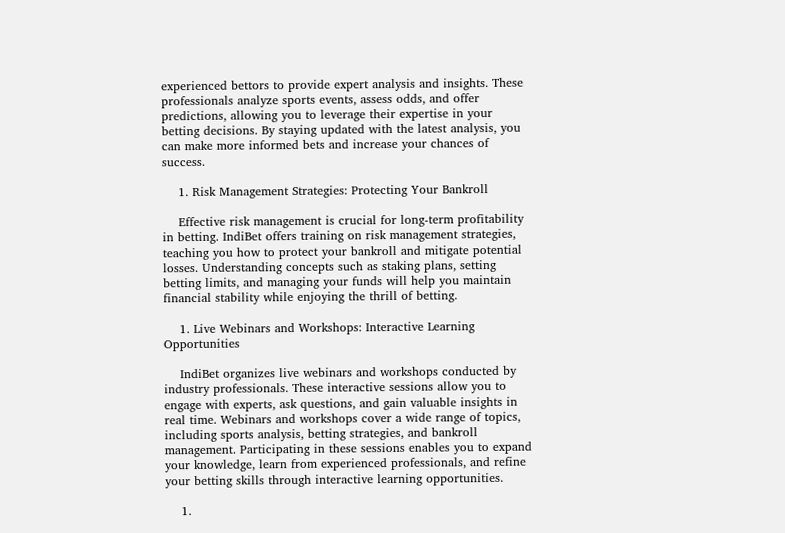experienced bettors to provide expert analysis and insights. These professionals analyze sports events, assess odds, and offer predictions, allowing you to leverage their expertise in your betting decisions. By staying updated with the latest analysis, you can make more informed bets and increase your chances of success.

    1. Risk Management Strategies: Protecting Your Bankroll

    Effective risk management is crucial for long-term profitability in betting. IndiBet offers training on risk management strategies, teaching you how to protect your bankroll and mitigate potential losses. Understanding concepts such as staking plans, setting betting limits, and managing your funds will help you maintain financial stability while enjoying the thrill of betting.

    1. Live Webinars and Workshops: Interactive Learning Opportunities

    IndiBet organizes live webinars and workshops conducted by industry professionals. These interactive sessions allow you to engage with experts, ask questions, and gain valuable insights in real time. Webinars and workshops cover a wide range of topics, including sports analysis, betting strategies, and bankroll management. Participating in these sessions enables you to expand your knowledge, learn from experienced professionals, and refine your betting skills through interactive learning opportunities.

    1.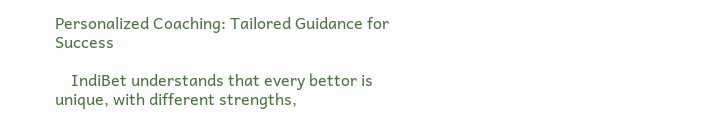Personalized Coaching: Tailored Guidance for Success

    IndiBet understands that every bettor is unique, with different strengths,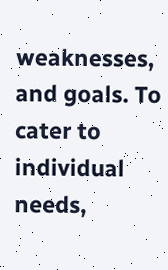weaknesses, and goals. To cater to individual needs,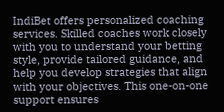IndiBet offers personalized coaching services. Skilled coaches work closely with you to understand your betting style, provide tailored guidance, and help you develop strategies that align with your objectives. This one-on-one support ensures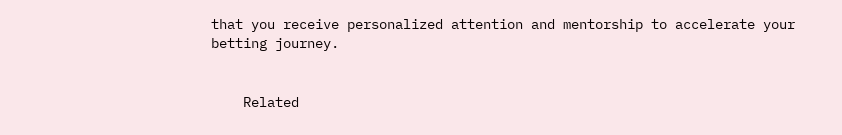that you receive personalized attention and mentorship to accelerate your betting journey.


    Related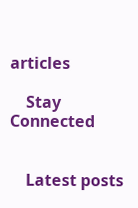articles

    Stay Connected


    Latest posts